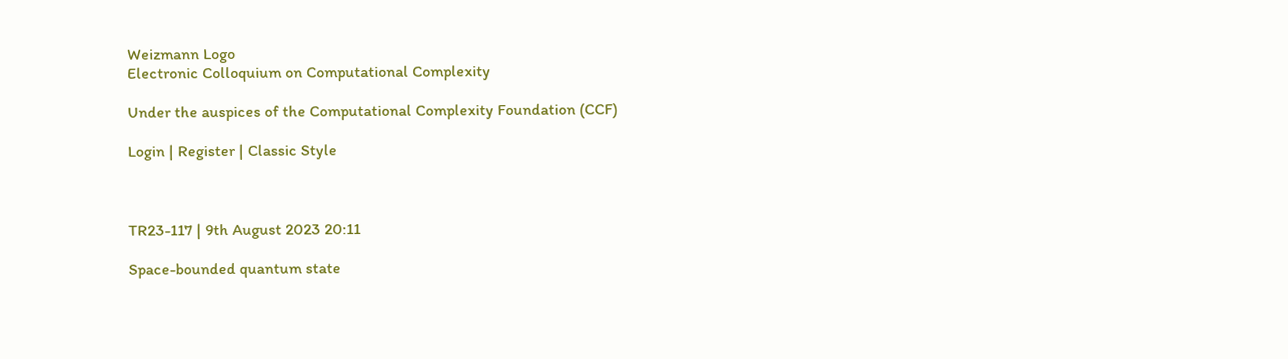Weizmann Logo
Electronic Colloquium on Computational Complexity

Under the auspices of the Computational Complexity Foundation (CCF)

Login | Register | Classic Style



TR23-117 | 9th August 2023 20:11

Space-bounded quantum state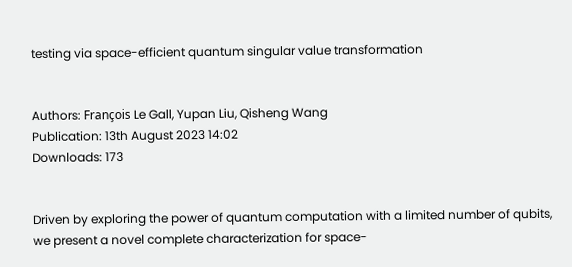testing via space-efficient quantum singular value transformation


Authors: François Le Gall, Yupan Liu, Qisheng Wang
Publication: 13th August 2023 14:02
Downloads: 173


Driven by exploring the power of quantum computation with a limited number of qubits, we present a novel complete characterization for space-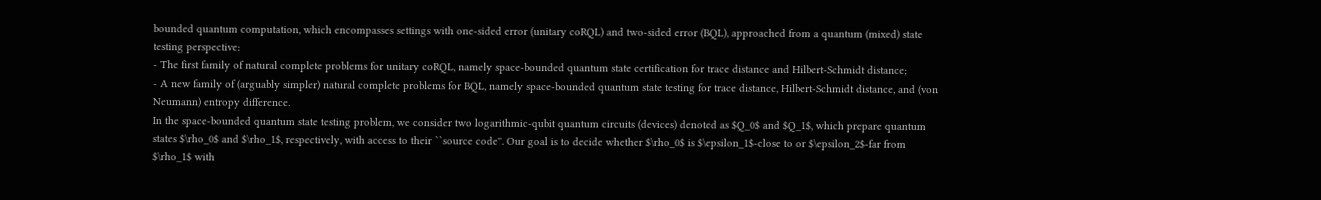bounded quantum computation, which encompasses settings with one-sided error (unitary coRQL) and two-sided error (BQL), approached from a quantum (mixed) state testing perspective:
- The first family of natural complete problems for unitary coRQL, namely space-bounded quantum state certification for trace distance and Hilbert-Schmidt distance;
- A new family of (arguably simpler) natural complete problems for BQL, namely space-bounded quantum state testing for trace distance, Hilbert-Schmidt distance, and (von Neumann) entropy difference.
In the space-bounded quantum state testing problem, we consider two logarithmic-qubit quantum circuits (devices) denoted as $Q_0$ and $Q_1$, which prepare quantum states $\rho_0$ and $\rho_1$, respectively, with access to their ``source code''. Our goal is to decide whether $\rho_0$ is $\epsilon_1$-close to or $\epsilon_2$-far from $\rho_1$ with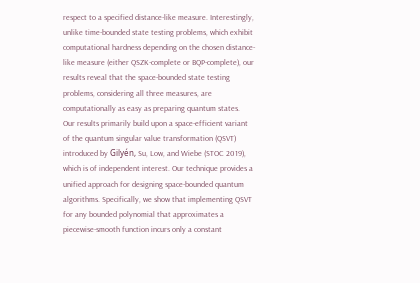respect to a specified distance-like measure. Interestingly, unlike time-bounded state testing problems, which exhibit computational hardness depending on the chosen distance-like measure (either QSZK-complete or BQP-complete), our results reveal that the space-bounded state testing problems, considering all three measures, are computationally as easy as preparing quantum states.
Our results primarily build upon a space-efficient variant of the quantum singular value transformation (QSVT) introduced by Gilyén, Su, Low, and Wiebe (STOC 2019), which is of independent interest. Our technique provides a unified approach for designing space-bounded quantum algorithms. Specifically, we show that implementing QSVT for any bounded polynomial that approximates a piecewise-smooth function incurs only a constant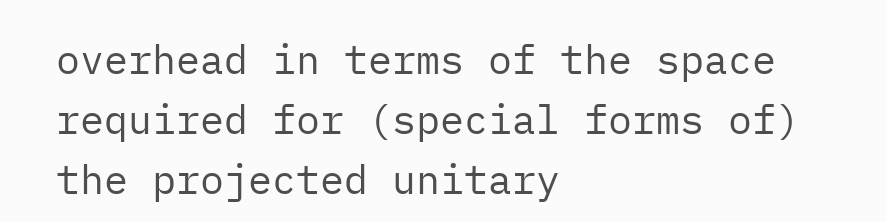overhead in terms of the space required for (special forms of) the projected unitary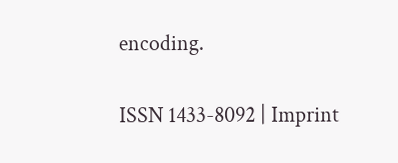encoding.

ISSN 1433-8092 | Imprint